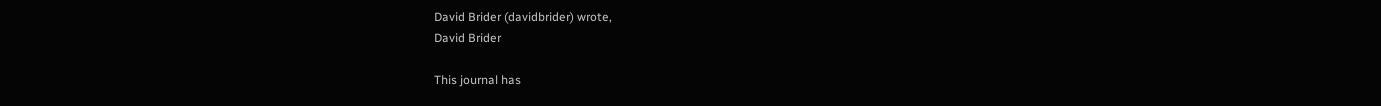David Brider (davidbrider) wrote,
David Brider

This journal has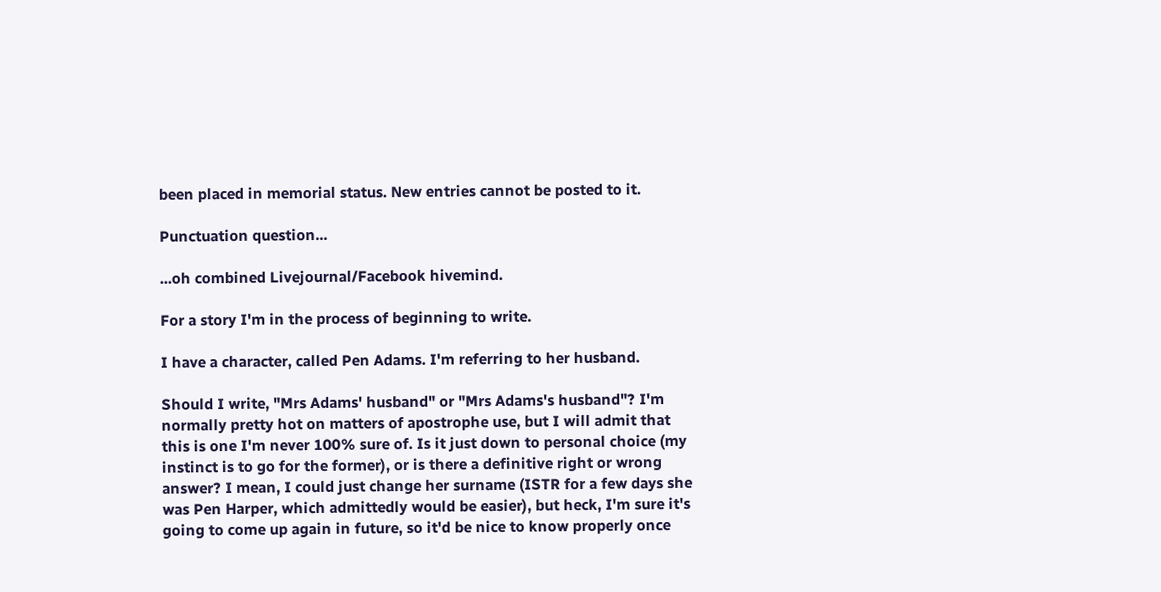been placed in memorial status. New entries cannot be posted to it.

Punctuation question...

...oh combined Livejournal/Facebook hivemind.

For a story I'm in the process of beginning to write.

I have a character, called Pen Adams. I'm referring to her husband.

Should I write, "Mrs Adams' husband" or "Mrs Adams's husband"? I'm normally pretty hot on matters of apostrophe use, but I will admit that this is one I'm never 100% sure of. Is it just down to personal choice (my instinct is to go for the former), or is there a definitive right or wrong answer? I mean, I could just change her surname (ISTR for a few days she was Pen Harper, which admittedly would be easier), but heck, I'm sure it's going to come up again in future, so it'd be nice to know properly once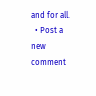and for all.
  • Post a new comment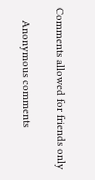Comments allowed for friends only

    Anonymous comments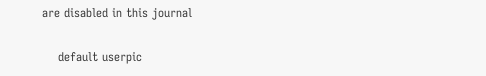are disabled in this journal

    default userpic